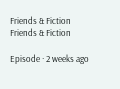Friends & Fiction
Friends & Fiction

Episode · 2 weeks ago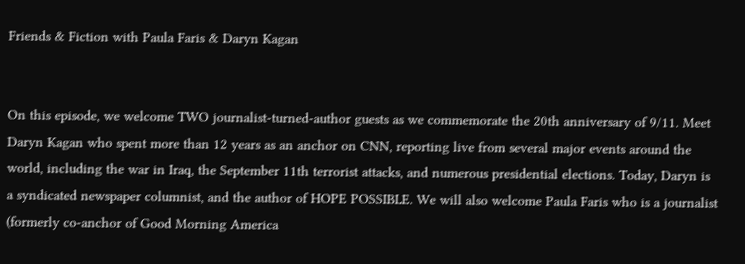Friends & Fiction with Paula Faris & Daryn Kagan


On this episode, we welcome TWO journalist-turned-author guests as we commemorate the 20th anniversary of 9/11. Meet Daryn Kagan who spent more than 12 years as an anchor on CNN, reporting live from several major events around the world, including the war in Iraq, the September 11th terrorist attacks, and numerous presidential elections. Today, Daryn is a syndicated newspaper columnist, and the author of HOPE POSSIBLE. We will also welcome Paula Faris who is a journalist (formerly co-anchor of Good Morning America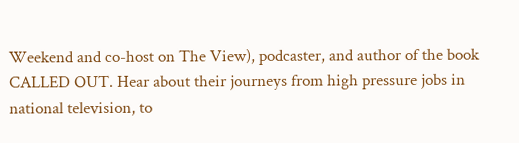Weekend and co-host on The View), podcaster, and author of the book CALLED OUT. Hear about their journeys from high pressure jobs in national television, to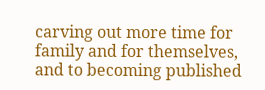carving out more time for family and for themselves, and to becoming published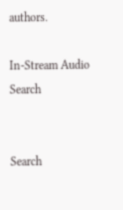authors.

In-Stream Audio Search


Search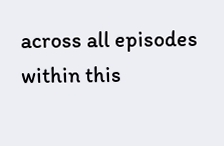across all episodes within this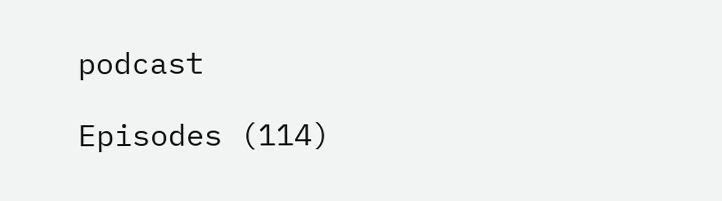podcast

Episodes (114)